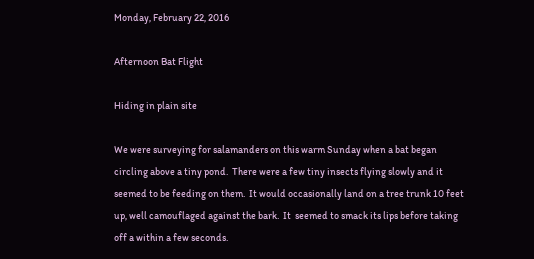Monday, February 22, 2016

Afternoon Bat Flight

Hiding in plain site

We were surveying for salamanders on this warm Sunday when a bat began circling above a tiny pond.  There were a few tiny insects flying slowly and it seemed to be feeding on them.  It would occasionally land on a tree trunk 10 feet up, well camouflaged against the bark.  It  seemed to smack its lips before taking off a within a few seconds.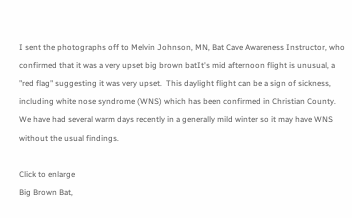I sent the photographs off to Melvin Johnson, MN, Bat Cave Awareness Instructor, who confirmed that it was a very upset big brown batIt's mid afternoon flight is unusual, a "red flag" suggesting it was very upset.  This daylight flight can be a sign of sickness, including white nose syndrome (WNS) which has been confirmed in Christian County.  We have had several warm days recently in a generally mild winter so it may have WNS without the usual findings.

Click to enlarge
Big Brown Bat,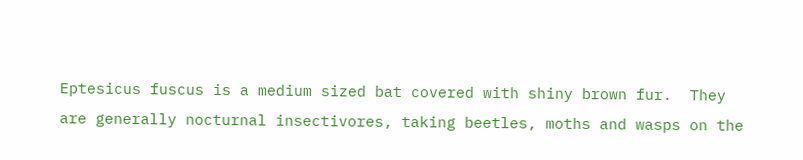Eptesicus fuscus is a medium sized bat covered with shiny brown fur.  They are generally nocturnal insectivores, taking beetles, moths and wasps on the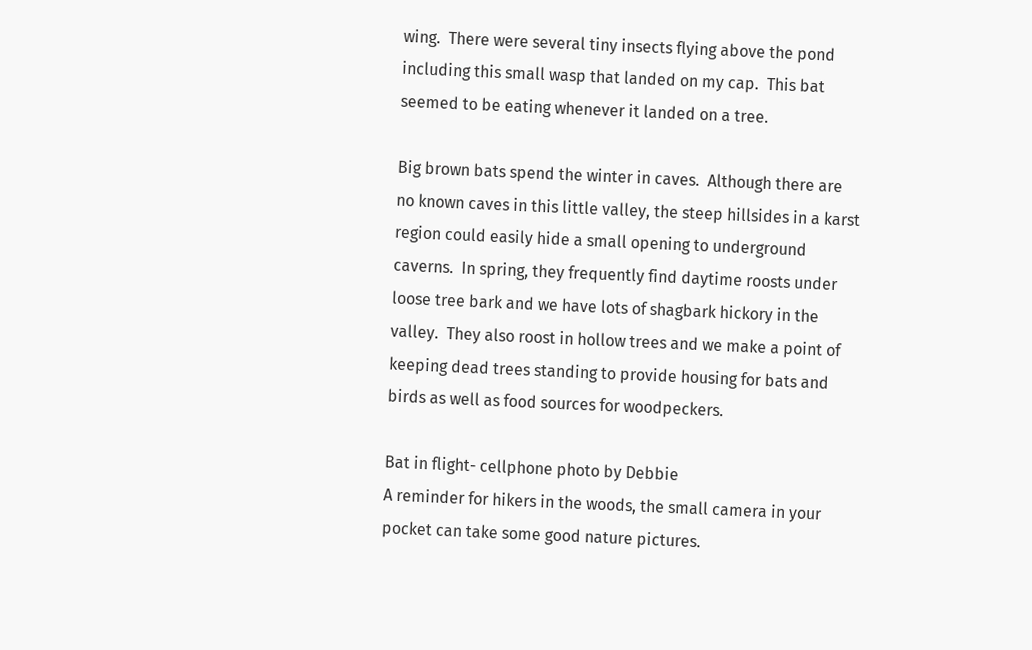wing.  There were several tiny insects flying above the pond including this small wasp that landed on my cap.  This bat seemed to be eating whenever it landed on a tree.

Big brown bats spend the winter in caves.  Although there are no known caves in this little valley, the steep hillsides in a karst region could easily hide a small opening to underground caverns.  In spring, they frequently find daytime roosts under loose tree bark and we have lots of shagbark hickory in the valley.  They also roost in hollow trees and we make a point of keeping dead trees standing to provide housing for bats and birds as well as food sources for woodpeckers.

Bat in flight- cellphone photo by Debbie
A reminder for hikers in the woods, the small camera in your pocket can take some good nature pictures.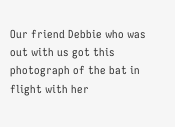Our friend Debbie who was out with us got this photograph of the bat in flight with her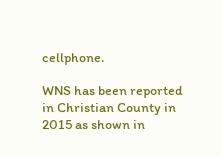cellphone.

WNS has been reported in Christian County in 2015 as shown in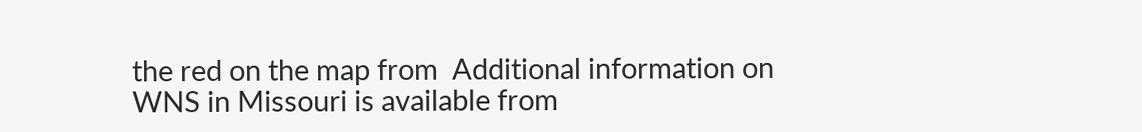the red on the map from  Additional information on WNS in Missouri is available from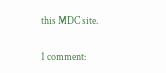this MDC site.

1 comment: